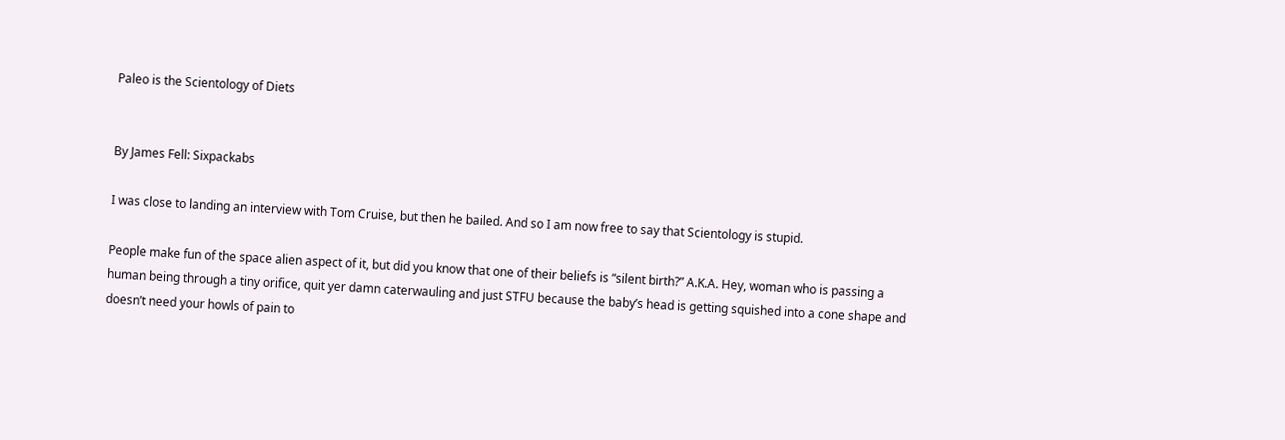Paleo is the Scientology of Diets


By James Fell: Sixpackabs

I was close to landing an interview with Tom Cruise, but then he bailed. And so I am now free to say that Scientology is stupid.

People make fun of the space alien aspect of it, but did you know that one of their beliefs is “silent birth?” A.K.A. Hey, woman who is passing a human being through a tiny orifice, quit yer damn caterwauling and just STFU because the baby’s head is getting squished into a cone shape and doesn’t need your howls of pain to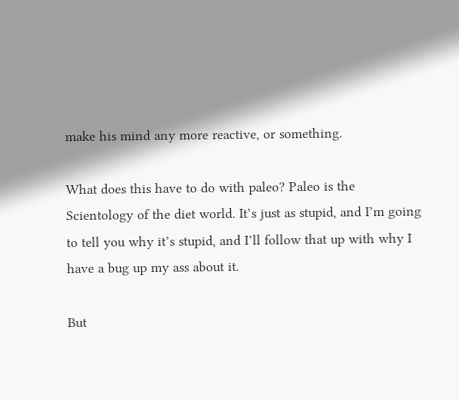make his mind any more reactive, or something.

What does this have to do with paleo? Paleo is the Scientology of the diet world. It’s just as stupid, and I’m going to tell you why it’s stupid, and I’ll follow that up with why I have a bug up my ass about it.

But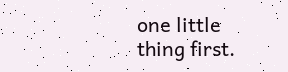one little thing first.